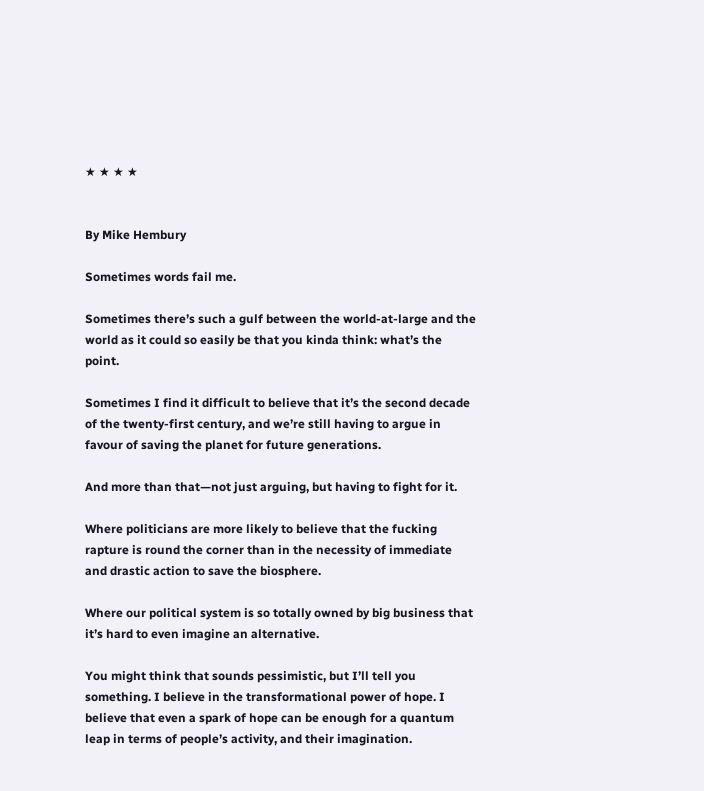★ ★ ★ ★


By Mike Hembury

Sometimes words fail me.

Sometimes there’s such a gulf between the world-at-large and the world as it could so easily be that you kinda think: what’s the point.

Sometimes I find it difficult to believe that it’s the second decade of the twenty-first century, and we’re still having to argue in favour of saving the planet for future generations.

And more than that—not just arguing, but having to fight for it.

Where politicians are more likely to believe that the fucking rapture is round the corner than in the necessity of immediate and drastic action to save the biosphere.

Where our political system is so totally owned by big business that it’s hard to even imagine an alternative.

You might think that sounds pessimistic, but I’ll tell you something. I believe in the transformational power of hope. I believe that even a spark of hope can be enough for a quantum leap in terms of people’s activity, and their imagination.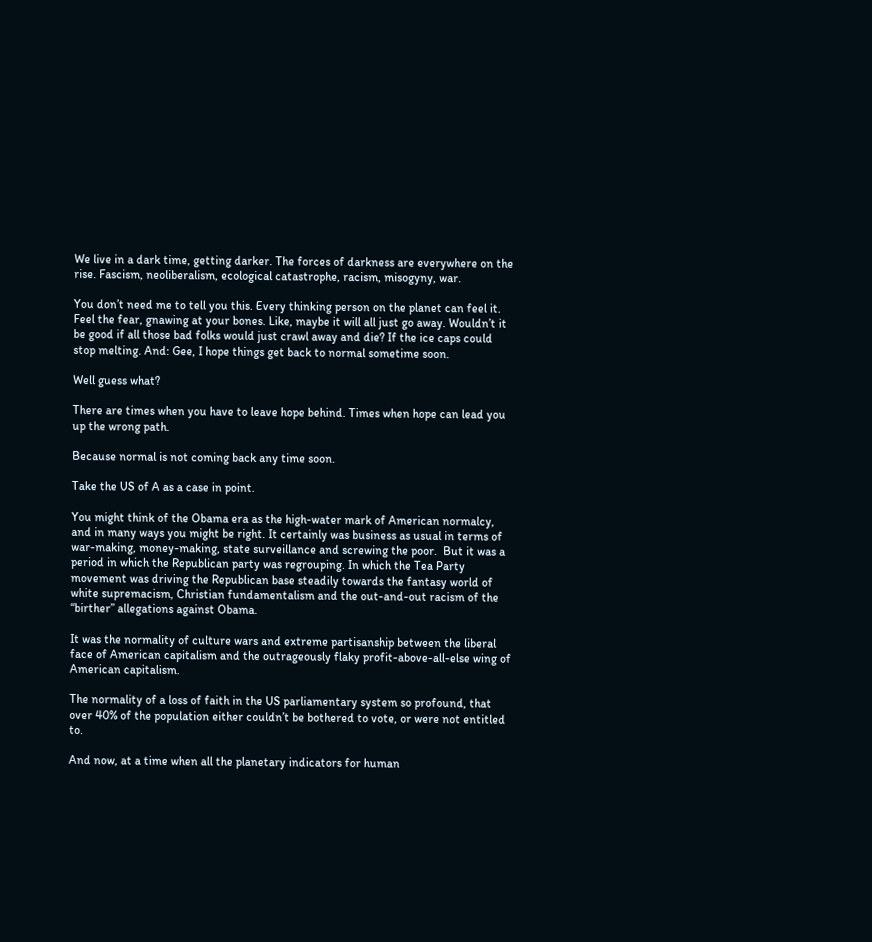We live in a dark time, getting darker. The forces of darkness are everywhere on the rise. Fascism, neoliberalism, ecological catastrophe, racism, misogyny, war.

You don’t need me to tell you this. Every thinking person on the planet can feel it. Feel the fear, gnawing at your bones. Like, maybe it will all just go away. Wouldn’t it be good if all those bad folks would just crawl away and die? If the ice caps could stop melting. And: Gee, I hope things get back to normal sometime soon.

Well guess what?

There are times when you have to leave hope behind. Times when hope can lead you up the wrong path.

Because normal is not coming back any time soon.

Take the US of A as a case in point.

You might think of the Obama era as the high-water mark of American normalcy, and in many ways you might be right. It certainly was business as usual in terms of war-making, money-making, state surveillance and screwing the poor.  But it was a period in which the Republican party was regrouping. In which the Tea Party movement was driving the Republican base steadily towards the fantasy world of white supremacism, Christian fundamentalism and the out-and-out racism of the “birther” allegations against Obama.

It was the normality of culture wars and extreme partisanship between the liberal face of American capitalism and the outrageously flaky profit-above-all-else wing of American capitalism.

The normality of a loss of faith in the US parliamentary system so profound, that over 40% of the population either couldn’t be bothered to vote, or were not entitled to.

And now, at a time when all the planetary indicators for human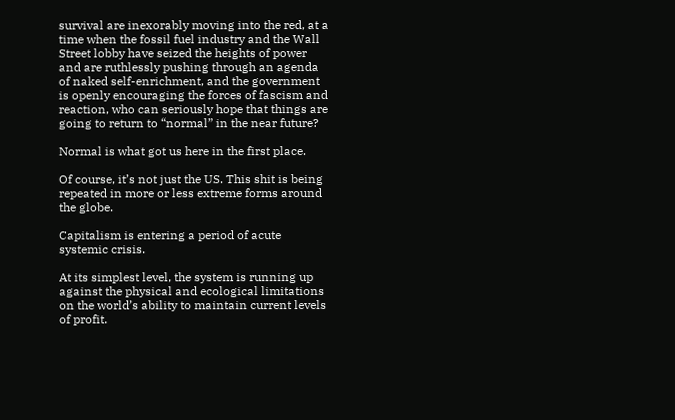survival are inexorably moving into the red, at a time when the fossil fuel industry and the Wall Street lobby have seized the heights of power and are ruthlessly pushing through an agenda of naked self-enrichment, and the government is openly encouraging the forces of fascism and reaction, who can seriously hope that things are going to return to “normal” in the near future?

Normal is what got us here in the first place.

Of course, it’s not just the US. This shit is being repeated in more or less extreme forms around the globe.

Capitalism is entering a period of acute systemic crisis.

At its simplest level, the system is running up against the physical and ecological limitations on the world’s ability to maintain current levels of profit.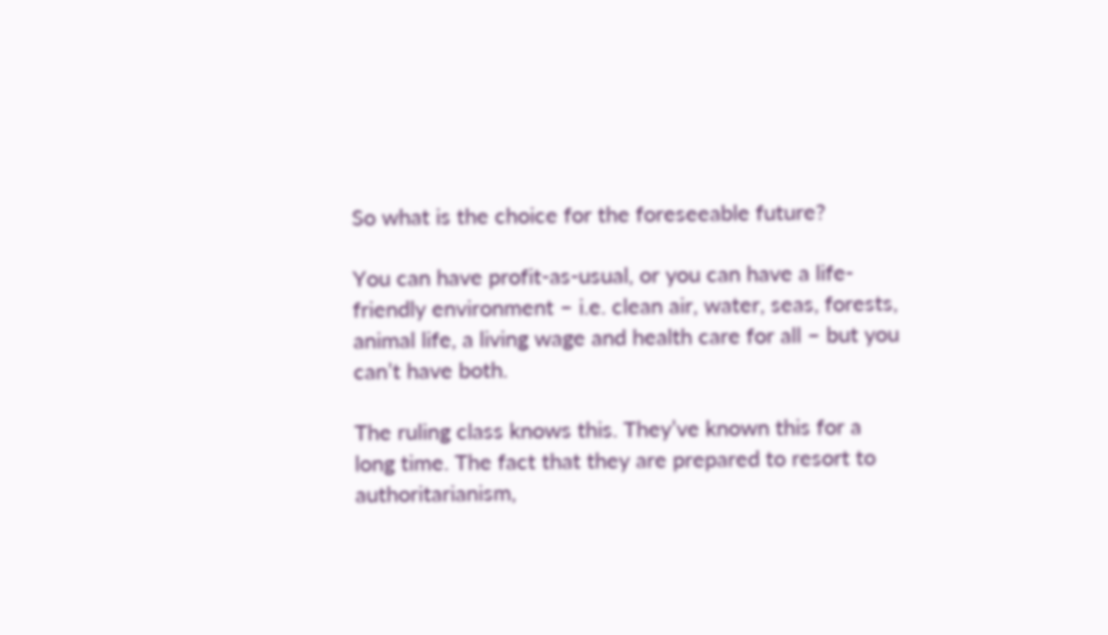So what is the choice for the foreseeable future?

You can have profit-as-usual, or you can have a life-friendly environment – i.e. clean air, water, seas, forests, animal life, a living wage and health care for all – but you can’t have both.

The ruling class knows this. They’ve known this for a long time. The fact that they are prepared to resort to authoritarianism,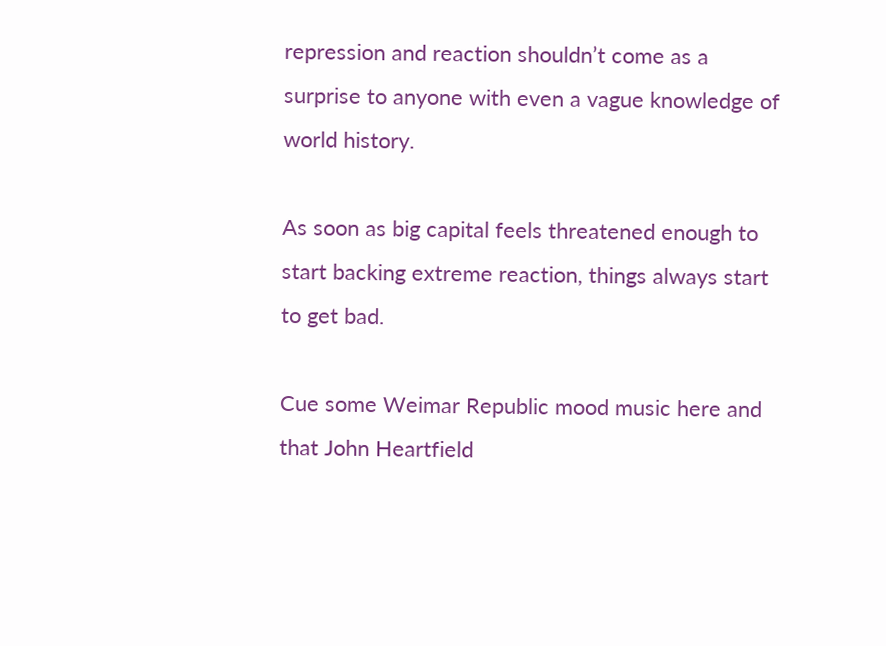repression and reaction shouldn’t come as a surprise to anyone with even a vague knowledge of world history.

As soon as big capital feels threatened enough to start backing extreme reaction, things always start to get bad.

Cue some Weimar Republic mood music here and that John Heartfield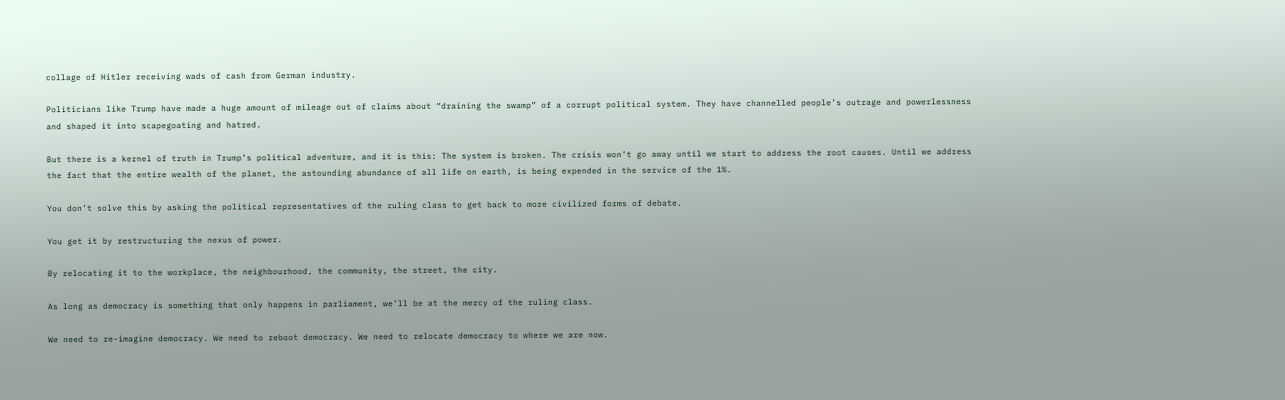collage of Hitler receiving wads of cash from German industry.

Politicians like Trump have made a huge amount of mileage out of claims about “draining the swamp” of a corrupt political system. They have channelled people’s outrage and powerlessness and shaped it into scapegoating and hatred.

But there is a kernel of truth in Trump’s political adventure, and it is this: The system is broken. The crisis won’t go away until we start to address the root causes. Until we address the fact that the entire wealth of the planet, the astounding abundance of all life on earth, is being expended in the service of the 1%.

You don’t solve this by asking the political representatives of the ruling class to get back to more civilized forms of debate.

You get it by restructuring the nexus of power.

By relocating it to the workplace, the neighbourhood, the community, the street, the city.

As long as democracy is something that only happens in parliament, we’ll be at the mercy of the ruling class.

We need to re-imagine democracy. We need to reboot democracy. We need to relocate democracy to where we are now.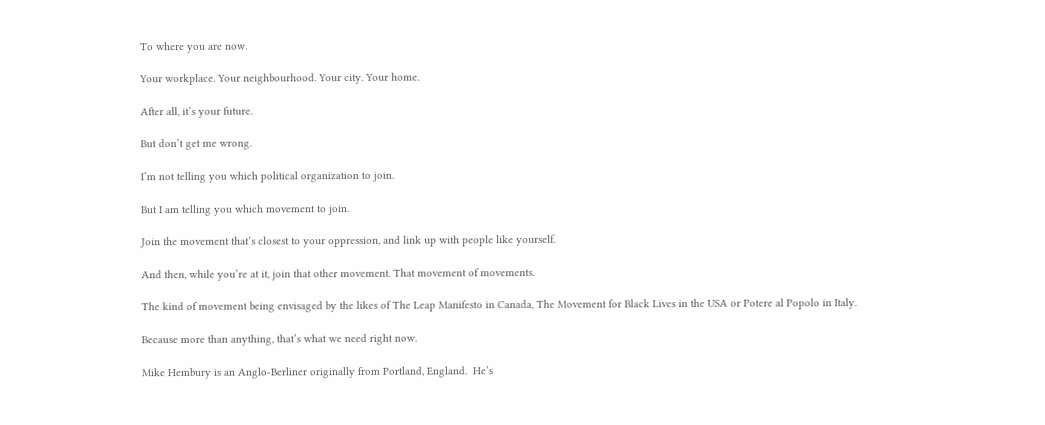To where you are now.

Your workplace. Your neighbourhood. Your city. Your home.

After all, it’s your future.

But don’t get me wrong.

I’m not telling you which political organization to join.

But I am telling you which movement to join.

Join the movement that’s closest to your oppression, and link up with people like yourself.

And then, while you’re at it, join that other movement. That movement of movements.

The kind of movement being envisaged by the likes of The Leap Manifesto in Canada, The Movement for Black Lives in the USA or Potere al Popolo in Italy.

Because more than anything, that’s what we need right now.

Mike Hembury is an Anglo-Berliner originally from Portland, England.  He’s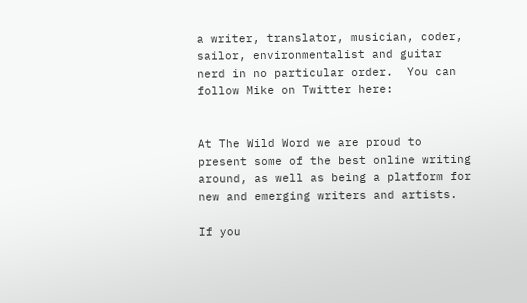a writer, translator, musician, coder, sailor, environmentalist and guitar nerd in no particular order.  You can follow Mike on Twitter here:


At The Wild Word we are proud to present some of the best online writing around, as well as being a platform for new and emerging writers and artists.

If you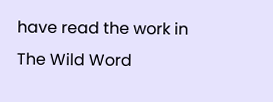have read the work in The Wild Word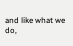and like what we do,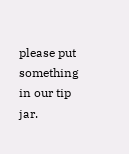please put something in our tip jar.